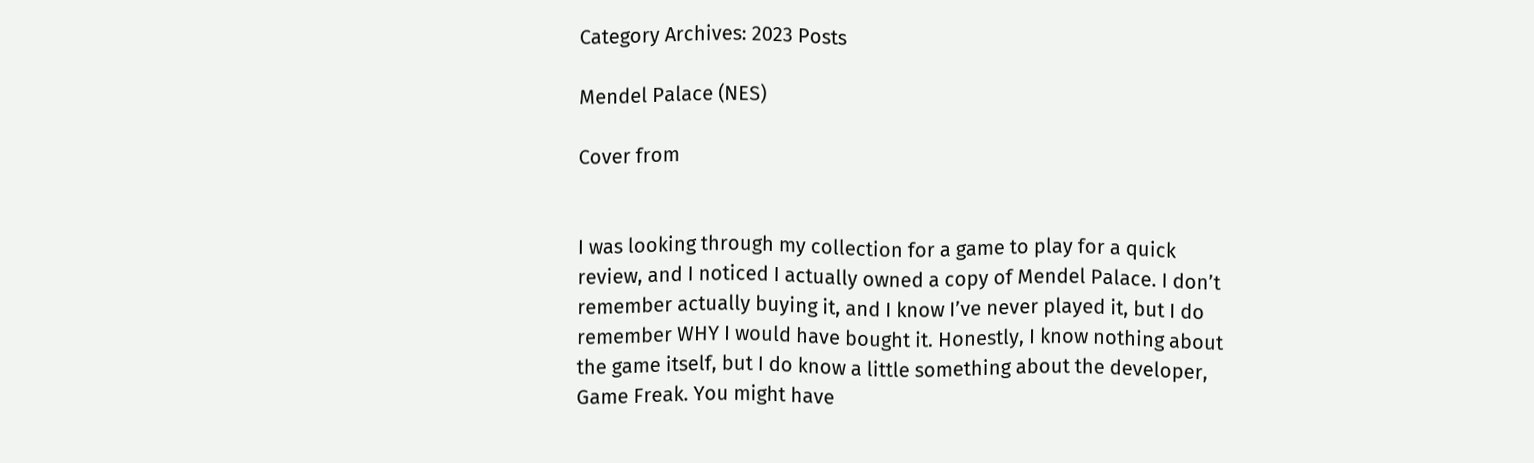Category Archives: 2023 Posts

Mendel Palace (NES)

Cover from


I was looking through my collection for a game to play for a quick review, and I noticed I actually owned a copy of Mendel Palace. I don’t remember actually buying it, and I know I’ve never played it, but I do remember WHY I would have bought it. Honestly, I know nothing about the game itself, but I do know a little something about the developer, Game Freak. You might have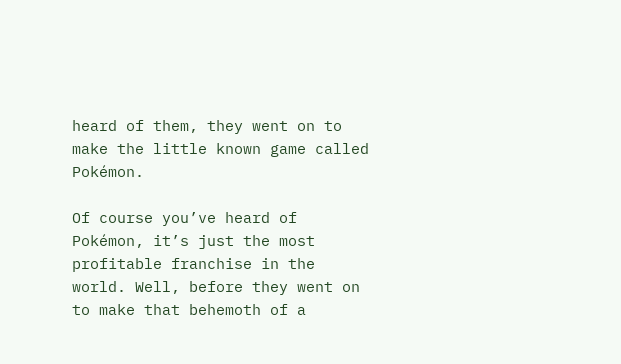heard of them, they went on to make the little known game called Pokémon.

Of course you’ve heard of Pokémon, it’s just the most profitable franchise in the world. Well, before they went on to make that behemoth of a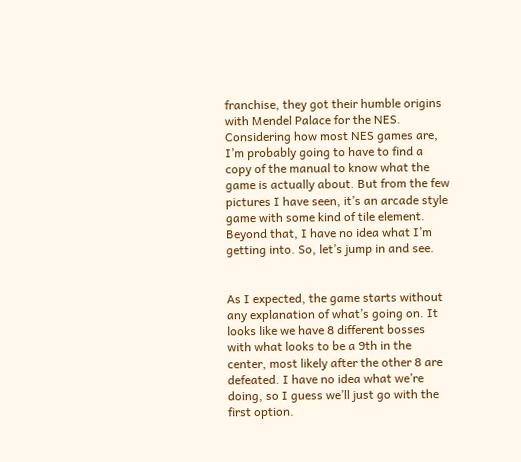franchise, they got their humble origins with Mendel Palace for the NES. Considering how most NES games are, I’m probably going to have to find a copy of the manual to know what the game is actually about. But from the few pictures I have seen, it’s an arcade style game with some kind of tile element. Beyond that, I have no idea what I’m getting into. So, let’s jump in and see.


As I expected, the game starts without any explanation of what’s going on. It looks like we have 8 different bosses with what looks to be a 9th in the center, most likely after the other 8 are defeated. I have no idea what we’re doing, so I guess we’ll just go with the first option.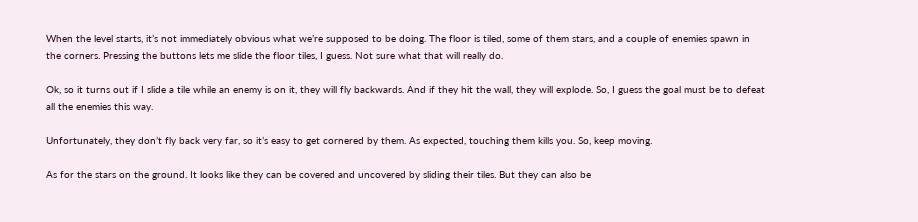When the level starts, it’s not immediately obvious what we’re supposed to be doing. The floor is tiled, some of them stars, and a couple of enemies spawn in the corners. Pressing the buttons lets me slide the floor tiles, I guess. Not sure what that will really do.

Ok, so it turns out if I slide a tile while an enemy is on it, they will fly backwards. And if they hit the wall, they will explode. So, I guess the goal must be to defeat all the enemies this way.

Unfortunately, they don’t fly back very far, so it’s easy to get cornered by them. As expected, touching them kills you. So, keep moving.

As for the stars on the ground. It looks like they can be covered and uncovered by sliding their tiles. But they can also be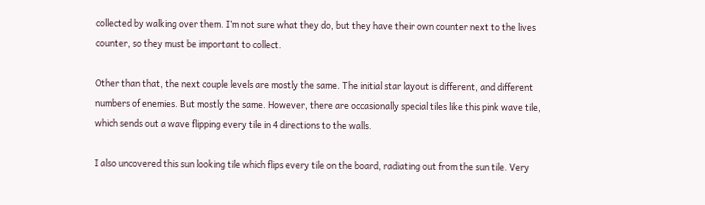collected by walking over them. I’m not sure what they do, but they have their own counter next to the lives counter, so they must be important to collect.

Other than that, the next couple levels are mostly the same. The initial star layout is different, and different numbers of enemies. But mostly the same. However, there are occasionally special tiles like this pink wave tile, which sends out a wave flipping every tile in 4 directions to the walls.

I also uncovered this sun looking tile which flips every tile on the board, radiating out from the sun tile. Very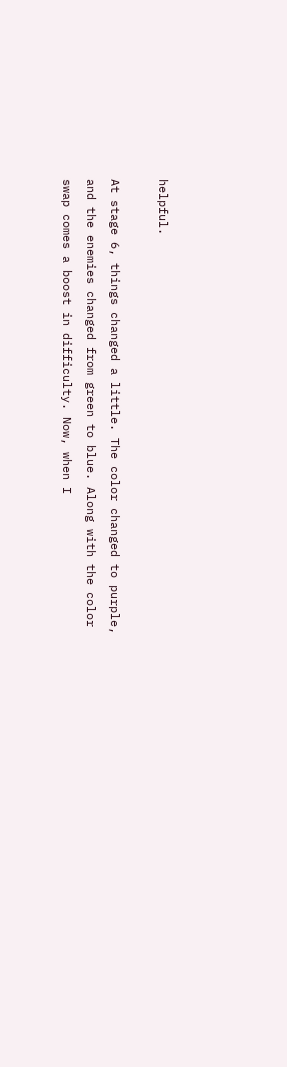helpful.

At stage 6, things changed a little. The color changed to purple, and the enemies changed from green to blue. Along with the color swap comes a boost in difficulty. Now, when I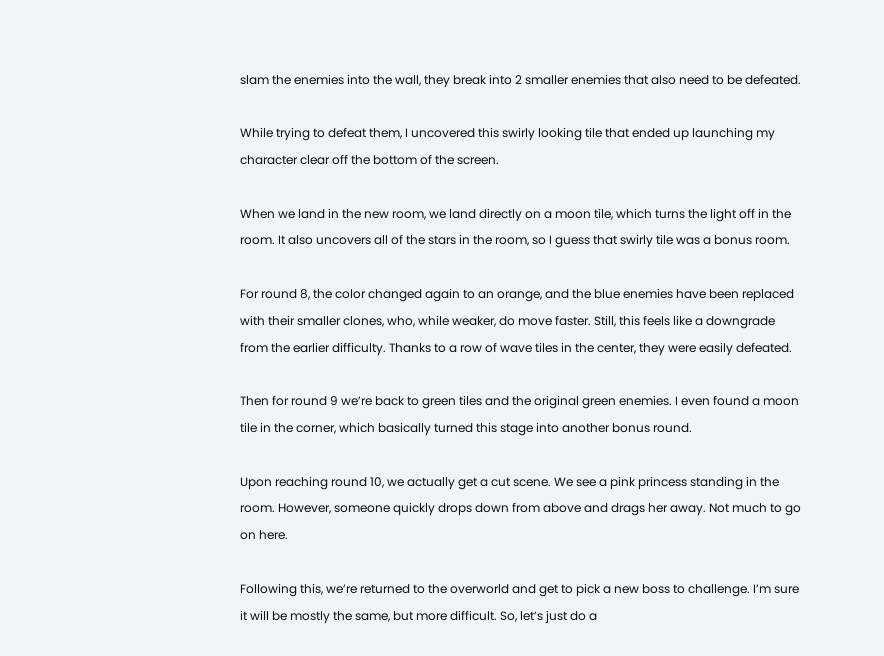slam the enemies into the wall, they break into 2 smaller enemies that also need to be defeated.

While trying to defeat them, I uncovered this swirly looking tile that ended up launching my character clear off the bottom of the screen.

When we land in the new room, we land directly on a moon tile, which turns the light off in the room. It also uncovers all of the stars in the room, so I guess that swirly tile was a bonus room.

For round 8, the color changed again to an orange, and the blue enemies have been replaced with their smaller clones, who, while weaker, do move faster. Still, this feels like a downgrade from the earlier difficulty. Thanks to a row of wave tiles in the center, they were easily defeated.

Then for round 9 we’re back to green tiles and the original green enemies. I even found a moon tile in the corner, which basically turned this stage into another bonus round.

Upon reaching round 10, we actually get a cut scene. We see a pink princess standing in the room. However, someone quickly drops down from above and drags her away. Not much to go on here.

Following this, we’re returned to the overworld and get to pick a new boss to challenge. I’m sure it will be mostly the same, but more difficult. So, let’s just do a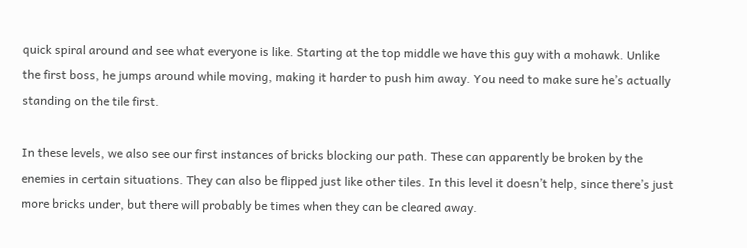quick spiral around and see what everyone is like. Starting at the top middle we have this guy with a mohawk. Unlike the first boss, he jumps around while moving, making it harder to push him away. You need to make sure he’s actually standing on the tile first.

In these levels, we also see our first instances of bricks blocking our path. These can apparently be broken by the enemies in certain situations. They can also be flipped just like other tiles. In this level it doesn’t help, since there’s just more bricks under, but there will probably be times when they can be cleared away.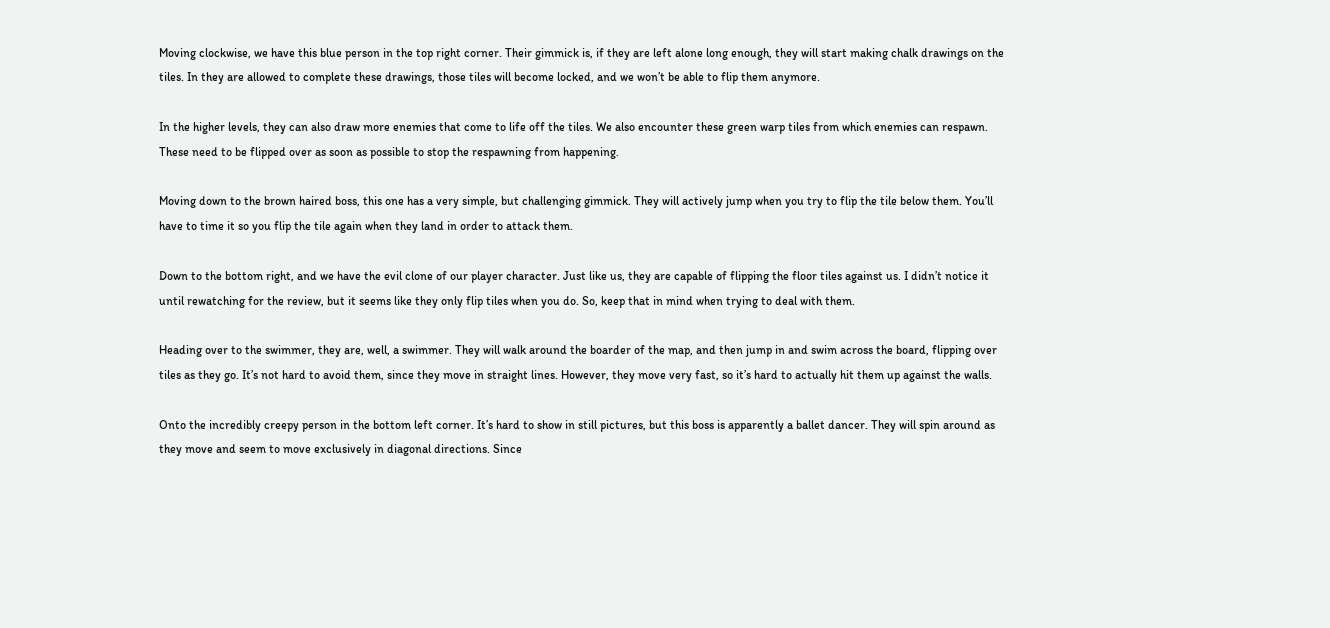Moving clockwise, we have this blue person in the top right corner. Their gimmick is, if they are left alone long enough, they will start making chalk drawings on the tiles. In they are allowed to complete these drawings, those tiles will become locked, and we won’t be able to flip them anymore.

In the higher levels, they can also draw more enemies that come to life off the tiles. We also encounter these green warp tiles from which enemies can respawn. These need to be flipped over as soon as possible to stop the respawning from happening.

Moving down to the brown haired boss, this one has a very simple, but challenging gimmick. They will actively jump when you try to flip the tile below them. You’ll have to time it so you flip the tile again when they land in order to attack them.

Down to the bottom right, and we have the evil clone of our player character. Just like us, they are capable of flipping the floor tiles against us. I didn’t notice it until rewatching for the review, but it seems like they only flip tiles when you do. So, keep that in mind when trying to deal with them.

Heading over to the swimmer, they are, well, a swimmer. They will walk around the boarder of the map, and then jump in and swim across the board, flipping over tiles as they go. It’s not hard to avoid them, since they move in straight lines. However, they move very fast, so it’s hard to actually hit them up against the walls.

Onto the incredibly creepy person in the bottom left corner. It’s hard to show in still pictures, but this boss is apparently a ballet dancer. They will spin around as they move and seem to move exclusively in diagonal directions. Since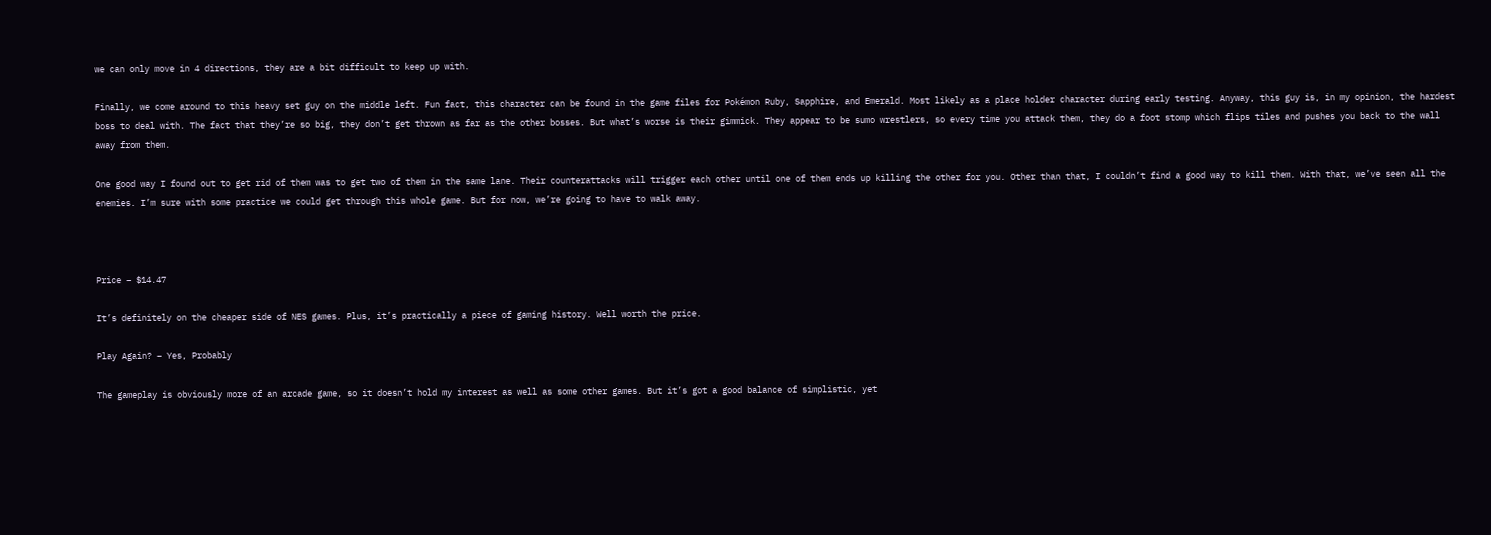we can only move in 4 directions, they are a bit difficult to keep up with.

Finally, we come around to this heavy set guy on the middle left. Fun fact, this character can be found in the game files for Pokémon Ruby, Sapphire, and Emerald. Most likely as a place holder character during early testing. Anyway, this guy is, in my opinion, the hardest boss to deal with. The fact that they’re so big, they don’t get thrown as far as the other bosses. But what’s worse is their gimmick. They appear to be sumo wrestlers, so every time you attack them, they do a foot stomp which flips tiles and pushes you back to the wall away from them.

One good way I found out to get rid of them was to get two of them in the same lane. Their counterattacks will trigger each other until one of them ends up killing the other for you. Other than that, I couldn’t find a good way to kill them. With that, we’ve seen all the enemies. I’m sure with some practice we could get through this whole game. But for now, we’re going to have to walk away.



Price – $14.47

It’s definitely on the cheaper side of NES games. Plus, it’s practically a piece of gaming history. Well worth the price.

Play Again? – Yes, Probably

The gameplay is obviously more of an arcade game, so it doesn’t hold my interest as well as some other games. But it’s got a good balance of simplistic, yet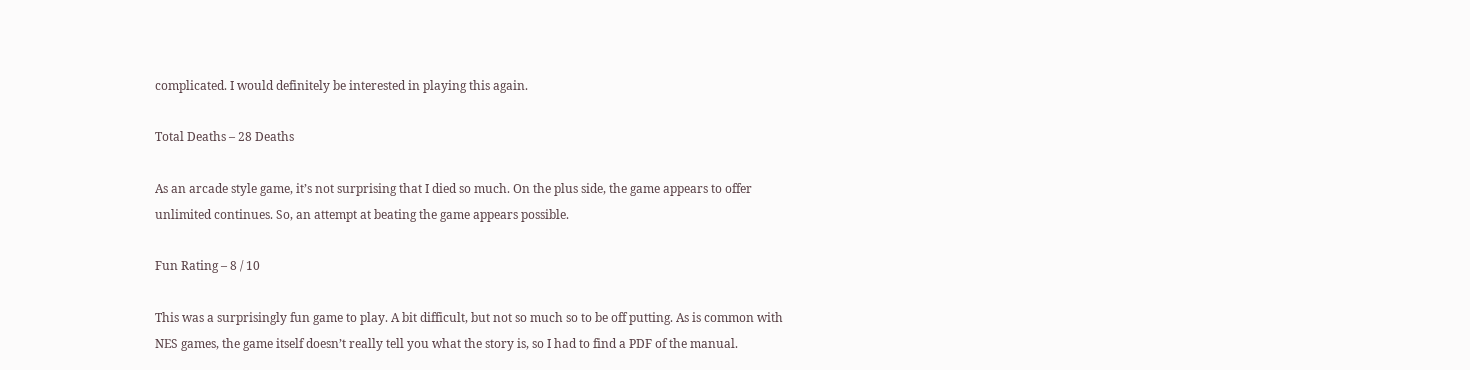complicated. I would definitely be interested in playing this again.

Total Deaths – 28 Deaths

As an arcade style game, it’s not surprising that I died so much. On the plus side, the game appears to offer unlimited continues. So, an attempt at beating the game appears possible.

Fun Rating – 8 / 10

This was a surprisingly fun game to play. A bit difficult, but not so much so to be off putting. As is common with NES games, the game itself doesn’t really tell you what the story is, so I had to find a PDF of the manual.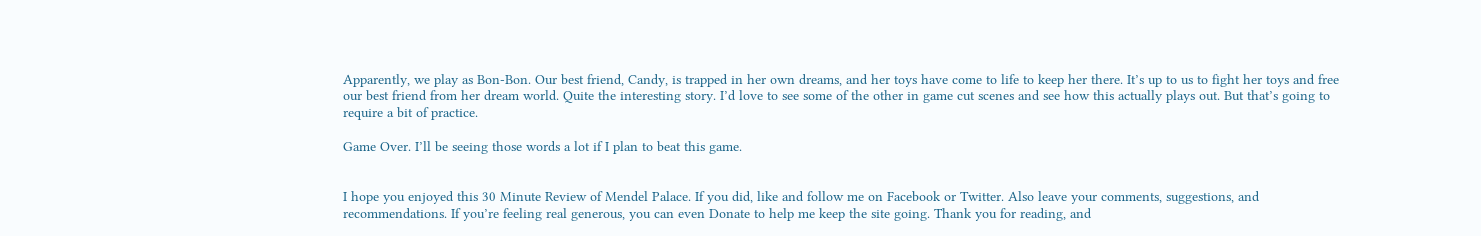Apparently, we play as Bon-Bon. Our best friend, Candy, is trapped in her own dreams, and her toys have come to life to keep her there. It’s up to us to fight her toys and free our best friend from her dream world. Quite the interesting story. I’d love to see some of the other in game cut scenes and see how this actually plays out. But that’s going to require a bit of practice.

Game Over. I’ll be seeing those words a lot if I plan to beat this game.


I hope you enjoyed this 30 Minute Review of Mendel Palace. If you did, like and follow me on Facebook or Twitter. Also leave your comments, suggestions, and recommendations. If you’re feeling real generous, you can even Donate to help me keep the site going. Thank you for reading, and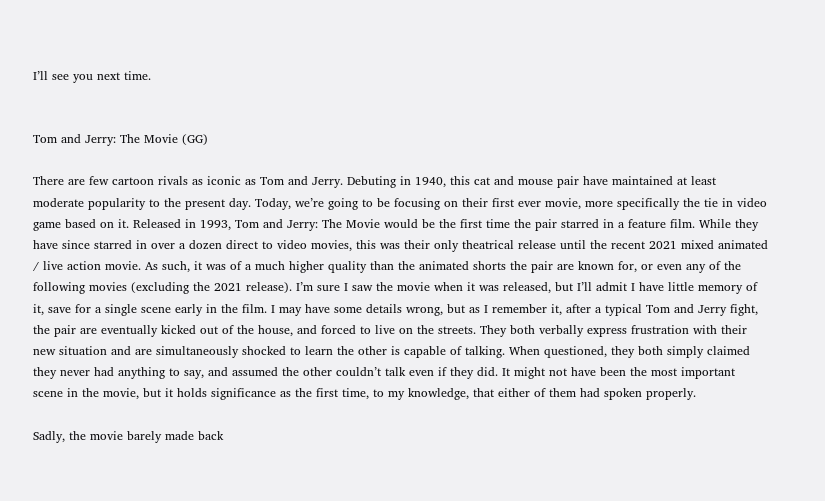I’ll see you next time.


Tom and Jerry: The Movie (GG)

There are few cartoon rivals as iconic as Tom and Jerry. Debuting in 1940, this cat and mouse pair have maintained at least moderate popularity to the present day. Today, we’re going to be focusing on their first ever movie, more specifically the tie in video game based on it. Released in 1993, Tom and Jerry: The Movie would be the first time the pair starred in a feature film. While they have since starred in over a dozen direct to video movies, this was their only theatrical release until the recent 2021 mixed animated / live action movie. As such, it was of a much higher quality than the animated shorts the pair are known for, or even any of the following movies (excluding the 2021 release). I’m sure I saw the movie when it was released, but I’ll admit I have little memory of it, save for a single scene early in the film. I may have some details wrong, but as I remember it, after a typical Tom and Jerry fight, the pair are eventually kicked out of the house, and forced to live on the streets. They both verbally express frustration with their new situation and are simultaneously shocked to learn the other is capable of talking. When questioned, they both simply claimed they never had anything to say, and assumed the other couldn’t talk even if they did. It might not have been the most important scene in the movie, but it holds significance as the first time, to my knowledge, that either of them had spoken properly.

Sadly, the movie barely made back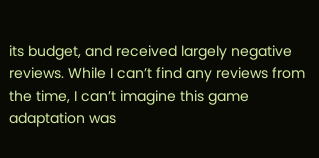its budget, and received largely negative reviews. While I can’t find any reviews from the time, I can’t imagine this game adaptation was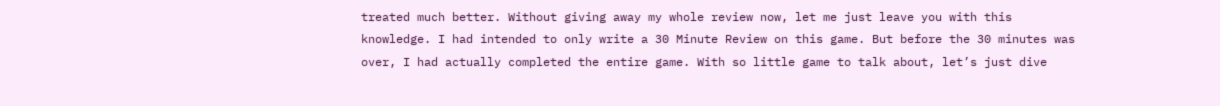treated much better. Without giving away my whole review now, let me just leave you with this knowledge. I had intended to only write a 30 Minute Review on this game. But before the 30 minutes was over, I had actually completed the entire game. With so little game to talk about, let’s just dive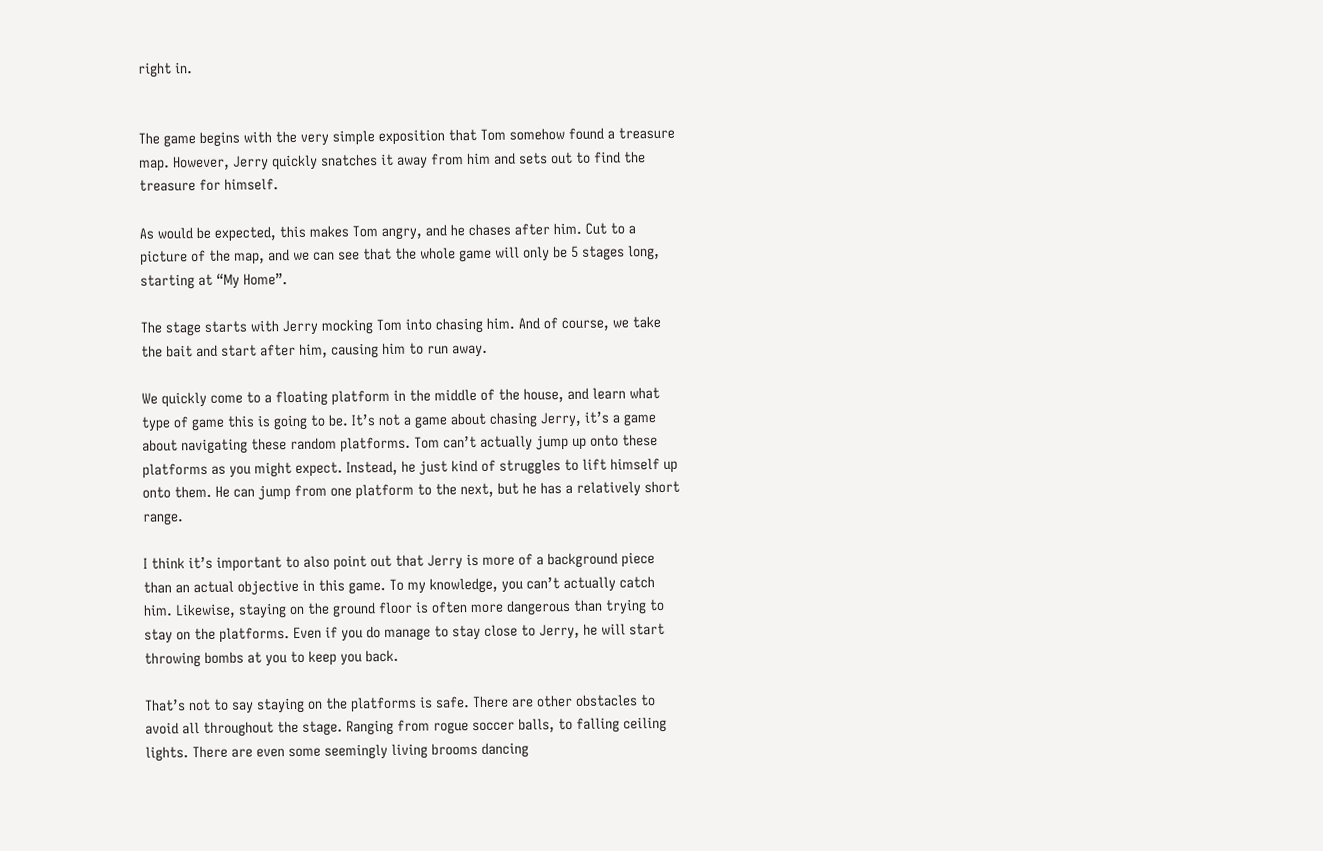right in.


The game begins with the very simple exposition that Tom somehow found a treasure map. However, Jerry quickly snatches it away from him and sets out to find the treasure for himself.

As would be expected, this makes Tom angry, and he chases after him. Cut to a picture of the map, and we can see that the whole game will only be 5 stages long, starting at “My Home”.

The stage starts with Jerry mocking Tom into chasing him. And of course, we take the bait and start after him, causing him to run away.

We quickly come to a floating platform in the middle of the house, and learn what type of game this is going to be. It’s not a game about chasing Jerry, it’s a game about navigating these random platforms. Tom can’t actually jump up onto these platforms as you might expect. Instead, he just kind of struggles to lift himself up onto them. He can jump from one platform to the next, but he has a relatively short range.

I think it’s important to also point out that Jerry is more of a background piece than an actual objective in this game. To my knowledge, you can’t actually catch him. Likewise, staying on the ground floor is often more dangerous than trying to stay on the platforms. Even if you do manage to stay close to Jerry, he will start throwing bombs at you to keep you back.

That’s not to say staying on the platforms is safe. There are other obstacles to avoid all throughout the stage. Ranging from rogue soccer balls, to falling ceiling lights. There are even some seemingly living brooms dancing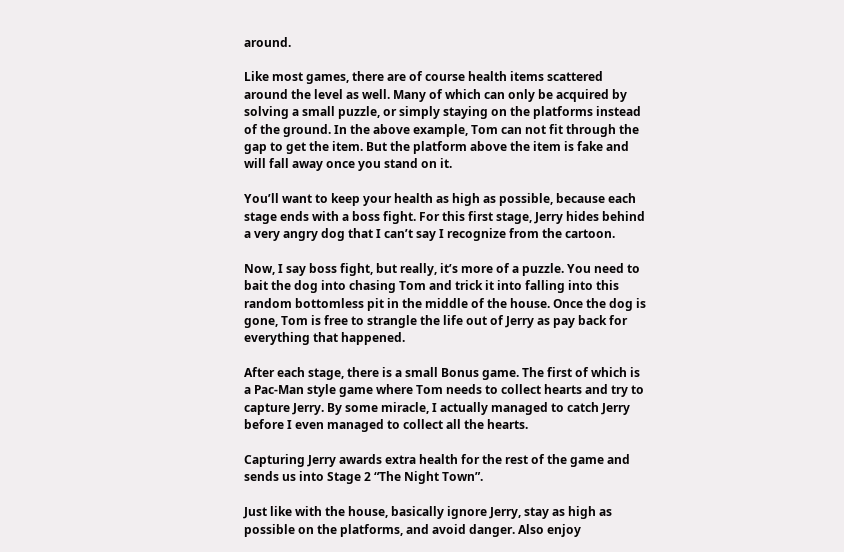around.

Like most games, there are of course health items scattered around the level as well. Many of which can only be acquired by solving a small puzzle, or simply staying on the platforms instead of the ground. In the above example, Tom can not fit through the gap to get the item. But the platform above the item is fake and will fall away once you stand on it.

You’ll want to keep your health as high as possible, because each stage ends with a boss fight. For this first stage, Jerry hides behind a very angry dog that I can’t say I recognize from the cartoon.

Now, I say boss fight, but really, it’s more of a puzzle. You need to bait the dog into chasing Tom and trick it into falling into this random bottomless pit in the middle of the house. Once the dog is gone, Tom is free to strangle the life out of Jerry as pay back for everything that happened.

After each stage, there is a small Bonus game. The first of which is a Pac-Man style game where Tom needs to collect hearts and try to capture Jerry. By some miracle, I actually managed to catch Jerry before I even managed to collect all the hearts.

Capturing Jerry awards extra health for the rest of the game and sends us into Stage 2 “The Night Town”.

Just like with the house, basically ignore Jerry, stay as high as possible on the platforms, and avoid danger. Also enjoy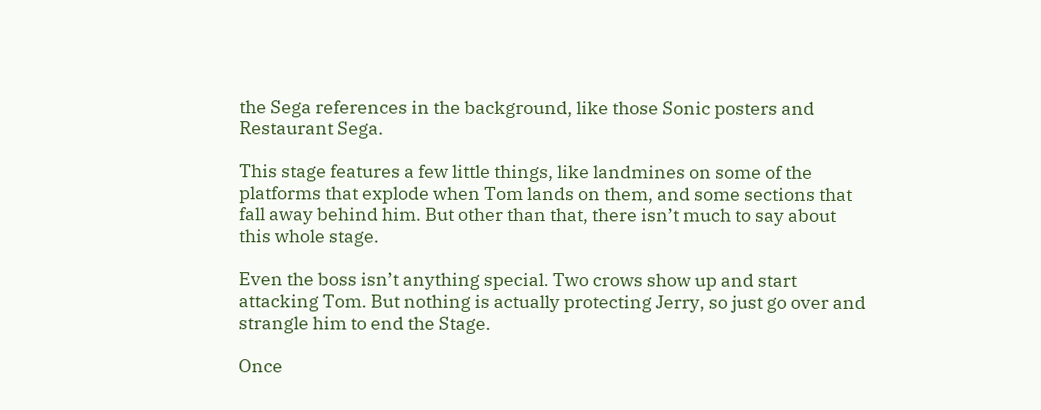the Sega references in the background, like those Sonic posters and Restaurant Sega.

This stage features a few little things, like landmines on some of the platforms that explode when Tom lands on them, and some sections that fall away behind him. But other than that, there isn’t much to say about this whole stage.

Even the boss isn’t anything special. Two crows show up and start attacking Tom. But nothing is actually protecting Jerry, so just go over and strangle him to end the Stage.

Once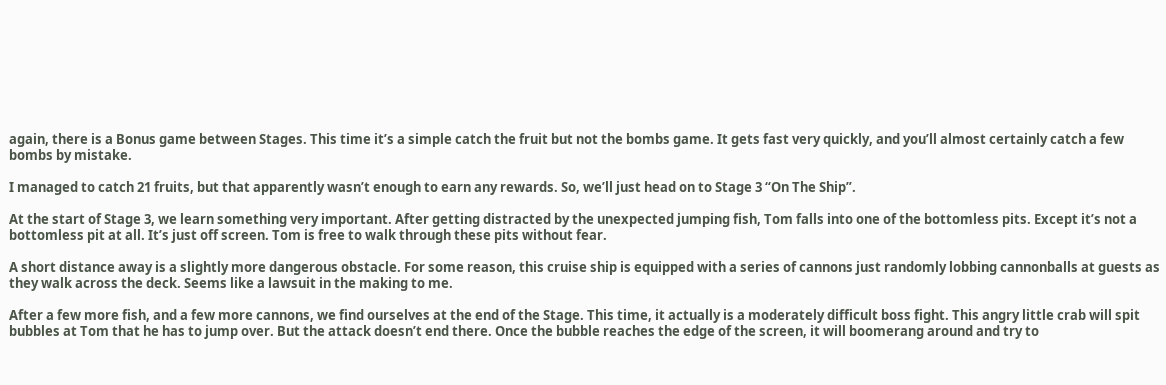again, there is a Bonus game between Stages. This time it’s a simple catch the fruit but not the bombs game. It gets fast very quickly, and you’ll almost certainly catch a few bombs by mistake.

I managed to catch 21 fruits, but that apparently wasn’t enough to earn any rewards. So, we’ll just head on to Stage 3 “On The Ship”.

At the start of Stage 3, we learn something very important. After getting distracted by the unexpected jumping fish, Tom falls into one of the bottomless pits. Except it’s not a bottomless pit at all. It’s just off screen. Tom is free to walk through these pits without fear.

A short distance away is a slightly more dangerous obstacle. For some reason, this cruise ship is equipped with a series of cannons just randomly lobbing cannonballs at guests as they walk across the deck. Seems like a lawsuit in the making to me.

After a few more fish, and a few more cannons, we find ourselves at the end of the Stage. This time, it actually is a moderately difficult boss fight. This angry little crab will spit bubbles at Tom that he has to jump over. But the attack doesn’t end there. Once the bubble reaches the edge of the screen, it will boomerang around and try to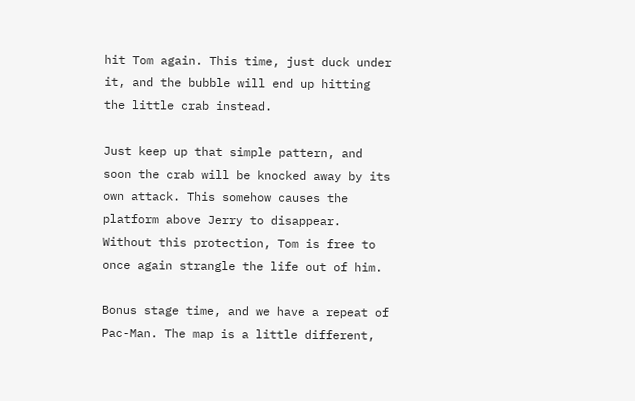hit Tom again. This time, just duck under it, and the bubble will end up hitting the little crab instead.

Just keep up that simple pattern, and soon the crab will be knocked away by its own attack. This somehow causes the platform above Jerry to disappear. Without this protection, Tom is free to once again strangle the life out of him.

Bonus stage time, and we have a repeat of Pac-Man. The map is a little different,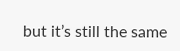but it’s still the same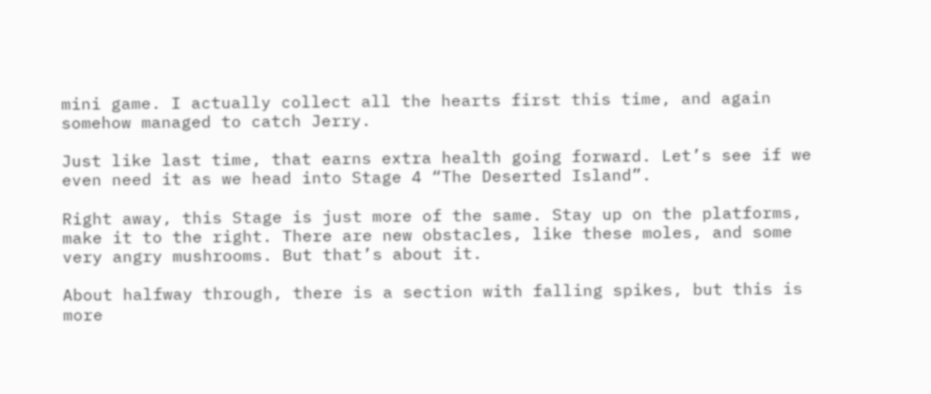mini game. I actually collect all the hearts first this time, and again somehow managed to catch Jerry.

Just like last time, that earns extra health going forward. Let’s see if we even need it as we head into Stage 4 “The Deserted Island”.

Right away, this Stage is just more of the same. Stay up on the platforms, make it to the right. There are new obstacles, like these moles, and some very angry mushrooms. But that’s about it.

About halfway through, there is a section with falling spikes, but this is more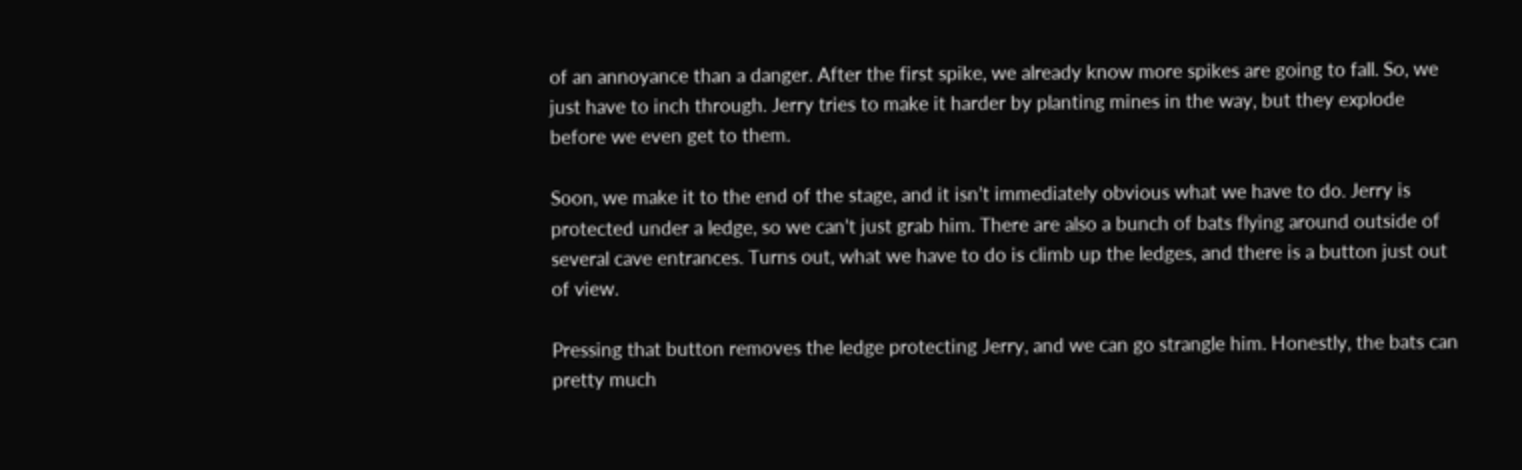of an annoyance than a danger. After the first spike, we already know more spikes are going to fall. So, we just have to inch through. Jerry tries to make it harder by planting mines in the way, but they explode before we even get to them.

Soon, we make it to the end of the stage, and it isn’t immediately obvious what we have to do. Jerry is protected under a ledge, so we can’t just grab him. There are also a bunch of bats flying around outside of several cave entrances. Turns out, what we have to do is climb up the ledges, and there is a button just out of view.

Pressing that button removes the ledge protecting Jerry, and we can go strangle him. Honestly, the bats can pretty much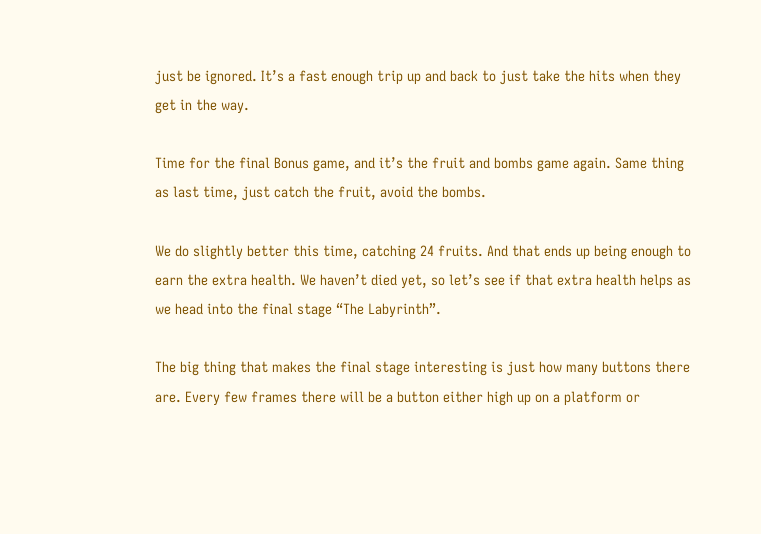just be ignored. It’s a fast enough trip up and back to just take the hits when they get in the way.

Time for the final Bonus game, and it’s the fruit and bombs game again. Same thing as last time, just catch the fruit, avoid the bombs.

We do slightly better this time, catching 24 fruits. And that ends up being enough to earn the extra health. We haven’t died yet, so let’s see if that extra health helps as we head into the final stage “The Labyrinth”.

The big thing that makes the final stage interesting is just how many buttons there are. Every few frames there will be a button either high up on a platform or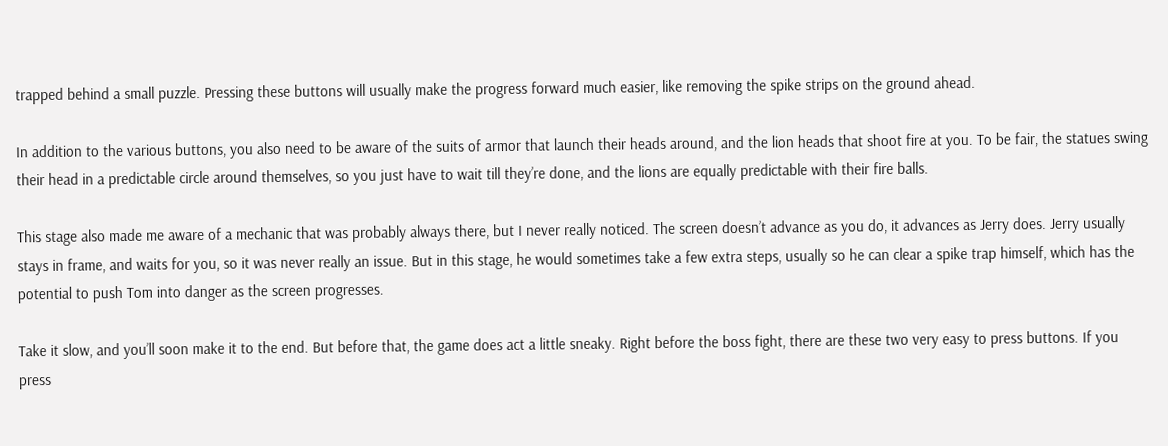trapped behind a small puzzle. Pressing these buttons will usually make the progress forward much easier, like removing the spike strips on the ground ahead.

In addition to the various buttons, you also need to be aware of the suits of armor that launch their heads around, and the lion heads that shoot fire at you. To be fair, the statues swing their head in a predictable circle around themselves, so you just have to wait till they’re done, and the lions are equally predictable with their fire balls.

This stage also made me aware of a mechanic that was probably always there, but I never really noticed. The screen doesn’t advance as you do, it advances as Jerry does. Jerry usually stays in frame, and waits for you, so it was never really an issue. But in this stage, he would sometimes take a few extra steps, usually so he can clear a spike trap himself, which has the potential to push Tom into danger as the screen progresses.

Take it slow, and you’ll soon make it to the end. But before that, the game does act a little sneaky. Right before the boss fight, there are these two very easy to press buttons. If you press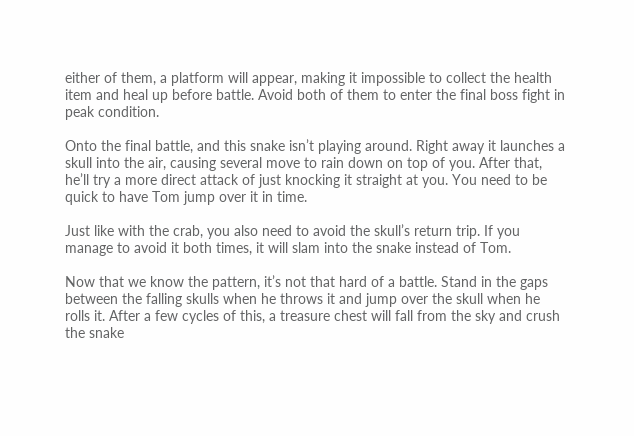either of them, a platform will appear, making it impossible to collect the health item and heal up before battle. Avoid both of them to enter the final boss fight in peak condition.

Onto the final battle, and this snake isn’t playing around. Right away it launches a skull into the air, causing several move to rain down on top of you. After that, he’ll try a more direct attack of just knocking it straight at you. You need to be quick to have Tom jump over it in time.

Just like with the crab, you also need to avoid the skull’s return trip. If you manage to avoid it both times, it will slam into the snake instead of Tom.

Now that we know the pattern, it’s not that hard of a battle. Stand in the gaps between the falling skulls when he throws it and jump over the skull when he rolls it. After a few cycles of this, a treasure chest will fall from the sky and crush the snake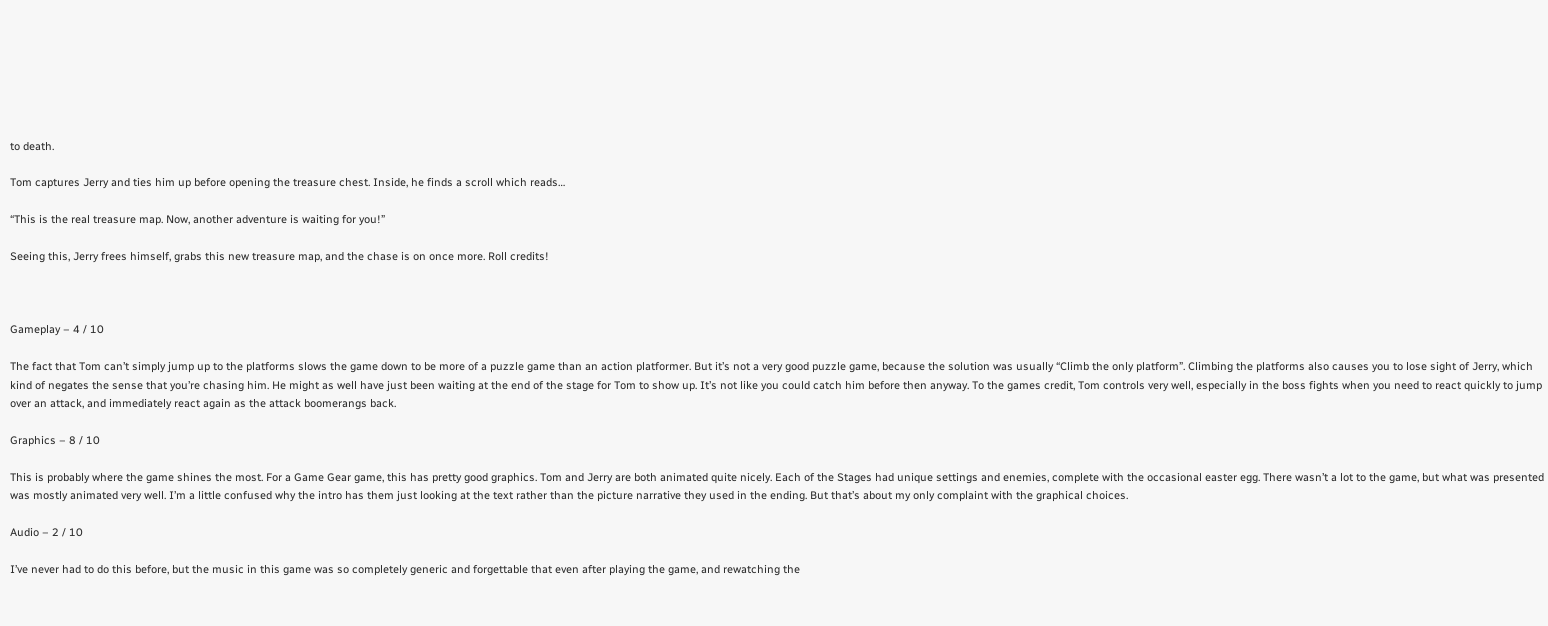to death.

Tom captures Jerry and ties him up before opening the treasure chest. Inside, he finds a scroll which reads…

“This is the real treasure map. Now, another adventure is waiting for you!”

Seeing this, Jerry frees himself, grabs this new treasure map, and the chase is on once more. Roll credits!



Gameplay – 4 / 10

The fact that Tom can’t simply jump up to the platforms slows the game down to be more of a puzzle game than an action platformer. But it’s not a very good puzzle game, because the solution was usually “Climb the only platform”. Climbing the platforms also causes you to lose sight of Jerry, which kind of negates the sense that you’re chasing him. He might as well have just been waiting at the end of the stage for Tom to show up. It’s not like you could catch him before then anyway. To the games credit, Tom controls very well, especially in the boss fights when you need to react quickly to jump over an attack, and immediately react again as the attack boomerangs back.

Graphics – 8 / 10

This is probably where the game shines the most. For a Game Gear game, this has pretty good graphics. Tom and Jerry are both animated quite nicely. Each of the Stages had unique settings and enemies, complete with the occasional easter egg. There wasn’t a lot to the game, but what was presented was mostly animated very well. I’m a little confused why the intro has them just looking at the text rather than the picture narrative they used in the ending. But that’s about my only complaint with the graphical choices.

Audio – 2 / 10

I’ve never had to do this before, but the music in this game was so completely generic and forgettable that even after playing the game, and rewatching the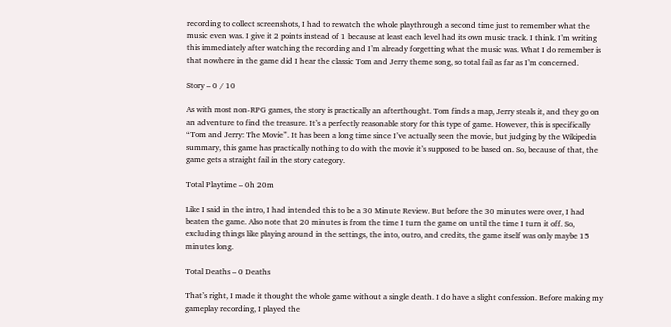recording to collect screenshots, I had to rewatch the whole playthrough a second time just to remember what the music even was. I give it 2 points instead of 1 because at least each level had its own music track. I think. I’m writing this immediately after watching the recording and I’m already forgetting what the music was. What I do remember is that nowhere in the game did I hear the classic Tom and Jerry theme song, so total fail as far as I’m concerned.

Story – 0 / 10

As with most non-RPG games, the story is practically an afterthought. Tom finds a map, Jerry steals it, and they go on an adventure to find the treasure. It’s a perfectly reasonable story for this type of game. However, this is specifically “Tom and Jerry: The Movie”. It has been a long time since I’ve actually seen the movie, but judging by the Wikipedia summary, this game has practically nothing to do with the movie it’s supposed to be based on. So, because of that, the game gets a straight fail in the story category.

Total Playtime – 0h 20m

Like I said in the intro, I had intended this to be a 30 Minute Review. But before the 30 minutes were over, I had beaten the game. Also note that 20 minutes is from the time I turn the game on until the time I turn it off. So, excluding things like playing around in the settings, the into, outro, and credits, the game itself was only maybe 15 minutes long.

Total Deaths – 0 Deaths

That’s right, I made it thought the whole game without a single death. I do have a slight confession. Before making my gameplay recording, I played the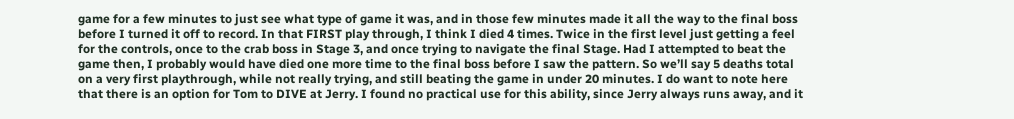game for a few minutes to just see what type of game it was, and in those few minutes made it all the way to the final boss before I turned it off to record. In that FIRST play through, I think I died 4 times. Twice in the first level just getting a feel for the controls, once to the crab boss in Stage 3, and once trying to navigate the final Stage. Had I attempted to beat the game then, I probably would have died one more time to the final boss before I saw the pattern. So we’ll say 5 deaths total on a very first playthrough, while not really trying, and still beating the game in under 20 minutes. I do want to note here that there is an option for Tom to DIVE at Jerry. I found no practical use for this ability, since Jerry always runs away, and it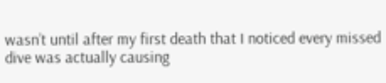wasn’t until after my first death that I noticed every missed dive was actually causing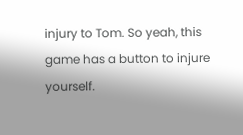injury to Tom. So yeah, this game has a button to injure yourself.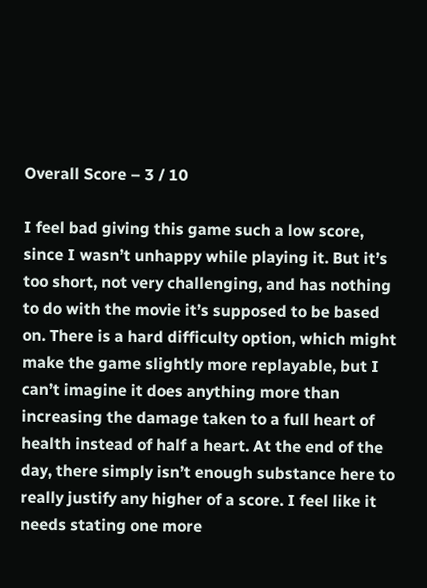Overall Score – 3 / 10

I feel bad giving this game such a low score, since I wasn’t unhappy while playing it. But it’s too short, not very challenging, and has nothing to do with the movie it’s supposed to be based on. There is a hard difficulty option, which might make the game slightly more replayable, but I can’t imagine it does anything more than increasing the damage taken to a full heart of health instead of half a heart. At the end of the day, there simply isn’t enough substance here to really justify any higher of a score. I feel like it needs stating one more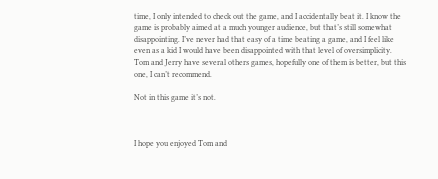time, I only intended to check out the game, and I accidentally beat it. I know the game is probably aimed at a much younger audience, but that’s still somewhat disappointing. I’ve never had that easy of a time beating a game, and I feel like even as a kid I would have been disappointed with that level of oversimplicity. Tom and Jerry have several others games, hopefully one of them is better, but this one, I can’t recommend.

Not in this game it’s not.



I hope you enjoyed Tom and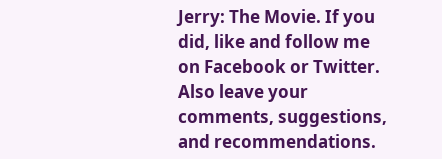Jerry: The Movie. If you did, like and follow me on Facebook or Twitter. Also leave your comments, suggestions, and recommendations.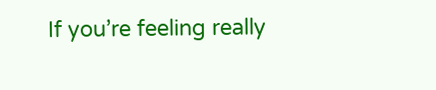If you’re feeling really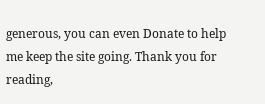generous, you can even Donate to help me keep the site going. Thank you for reading,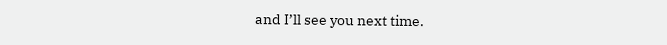and I’ll see you next time.